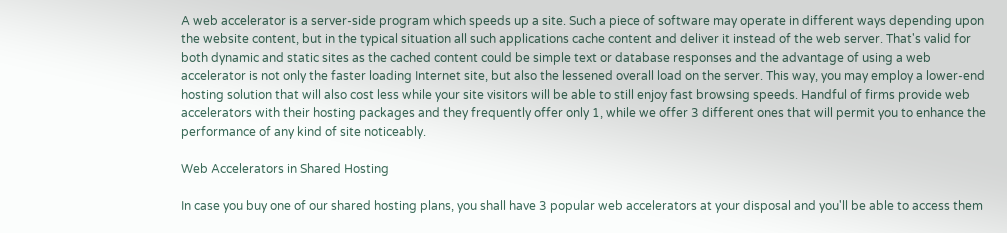A web accelerator is a server-side program which speeds up a site. Such a piece of software may operate in different ways depending upon the website content, but in the typical situation all such applications cache content and deliver it instead of the web server. That's valid for both dynamic and static sites as the cached content could be simple text or database responses and the advantage of using a web accelerator is not only the faster loading Internet site, but also the lessened overall load on the server. This way, you may employ a lower-end hosting solution that will also cost less while your site visitors will be able to still enjoy fast browsing speeds. Handful of firms provide web accelerators with their hosting packages and they frequently offer only 1, while we offer 3 different ones that will permit you to enhance the performance of any kind of site noticeably.

Web Accelerators in Shared Hosting

In case you buy one of our shared hosting plans, you shall have 3 popular web accelerators at your disposal and you'll be able to access them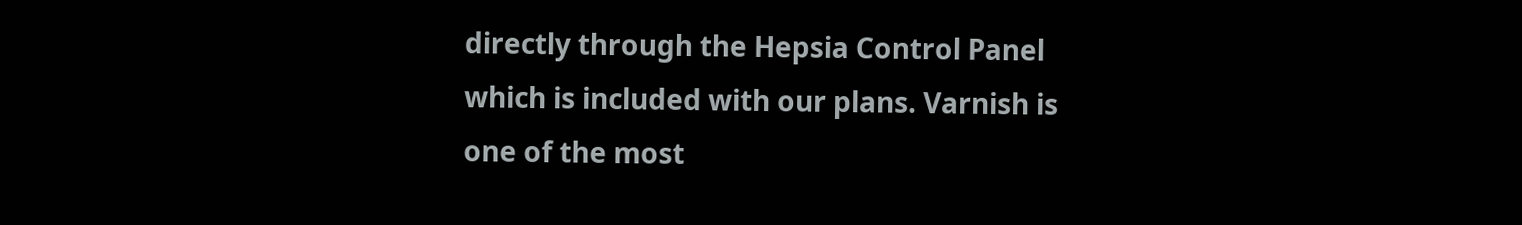directly through the Hepsia Control Panel which is included with our plans. Varnish is one of the most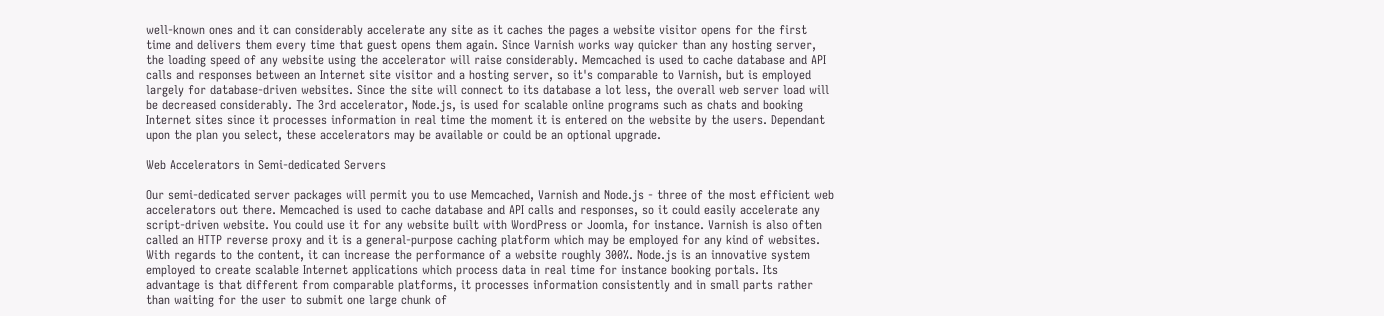well-known ones and it can considerably accelerate any site as it caches the pages a website visitor opens for the first time and delivers them every time that guest opens them again. Since Varnish works way quicker than any hosting server, the loading speed of any website using the accelerator will raise considerably. Memcached is used to cache database and API calls and responses between an Internet site visitor and a hosting server, so it's comparable to Varnish, but is employed largely for database-driven websites. Since the site will connect to its database a lot less, the overall web server load will be decreased considerably. The 3rd accelerator, Node.js, is used for scalable online programs such as chats and booking Internet sites since it processes information in real time the moment it is entered on the website by the users. Dependant upon the plan you select, these accelerators may be available or could be an optional upgrade.

Web Accelerators in Semi-dedicated Servers

Our semi-dedicated server packages will permit you to use Memcached, Varnish and Node.js - three of the most efficient web accelerators out there. Memcached is used to cache database and API calls and responses, so it could easily accelerate any script-driven website. You could use it for any website built with WordPress or Joomla, for instance. Varnish is also often called an HTTP reverse proxy and it is a general-purpose caching platform which may be employed for any kind of websites. With regards to the content, it can increase the performance of a website roughly 300%. Node.js is an innovative system employed to create scalable Internet applications which process data in real time for instance booking portals. Its advantage is that different from comparable platforms, it processes information consistently and in small parts rather than waiting for the user to submit one large chunk of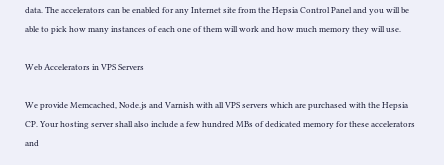data. The accelerators can be enabled for any Internet site from the Hepsia Control Panel and you will be able to pick how many instances of each one of them will work and how much memory they will use.

Web Accelerators in VPS Servers

We provide Memcached, Node.js and Varnish with all VPS servers which are purchased with the Hepsia CP. Your hosting server shall also include a few hundred MBs of dedicated memory for these accelerators and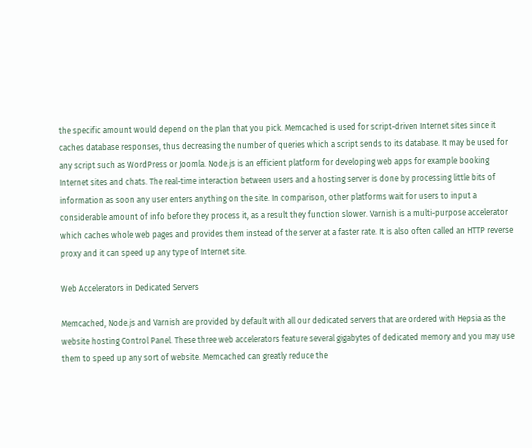the specific amount would depend on the plan that you pick. Memcached is used for script-driven Internet sites since it caches database responses, thus decreasing the number of queries which a script sends to its database. It may be used for any script such as WordPress or Joomla. Node.js is an efficient platform for developing web apps for example booking Internet sites and chats. The real-time interaction between users and a hosting server is done by processing little bits of information as soon any user enters anything on the site. In comparison, other platforms wait for users to input a considerable amount of info before they process it, as a result they function slower. Varnish is a multi-purpose accelerator which caches whole web pages and provides them instead of the server at a faster rate. It is also often called an HTTP reverse proxy and it can speed up any type of Internet site.

Web Accelerators in Dedicated Servers

Memcached, Node.js and Varnish are provided by default with all our dedicated servers that are ordered with Hepsia as the website hosting Control Panel. These three web accelerators feature several gigabytes of dedicated memory and you may use them to speed up any sort of website. Memcached can greatly reduce the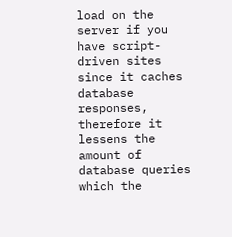load on the server if you have script-driven sites since it caches database responses, therefore it lessens the amount of database queries which the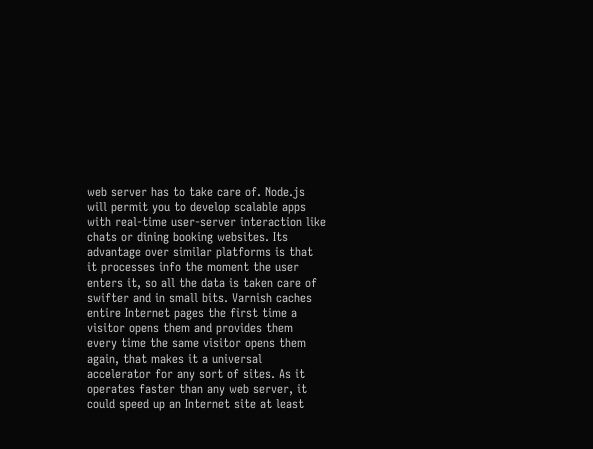web server has to take care of. Node.js will permit you to develop scalable apps with real-time user-server interaction like chats or dining booking websites. Its advantage over similar platforms is that it processes info the moment the user enters it, so all the data is taken care of swifter and in small bits. Varnish caches entire Internet pages the first time a visitor opens them and provides them every time the same visitor opens them again, that makes it a universal accelerator for any sort of sites. As it operates faster than any web server, it could speed up an Internet site at least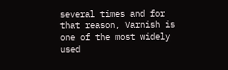several times and for that reason, Varnish is one of the most widely used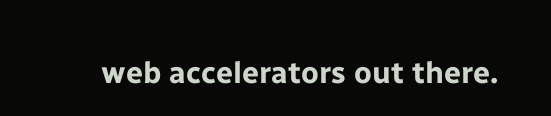web accelerators out there.